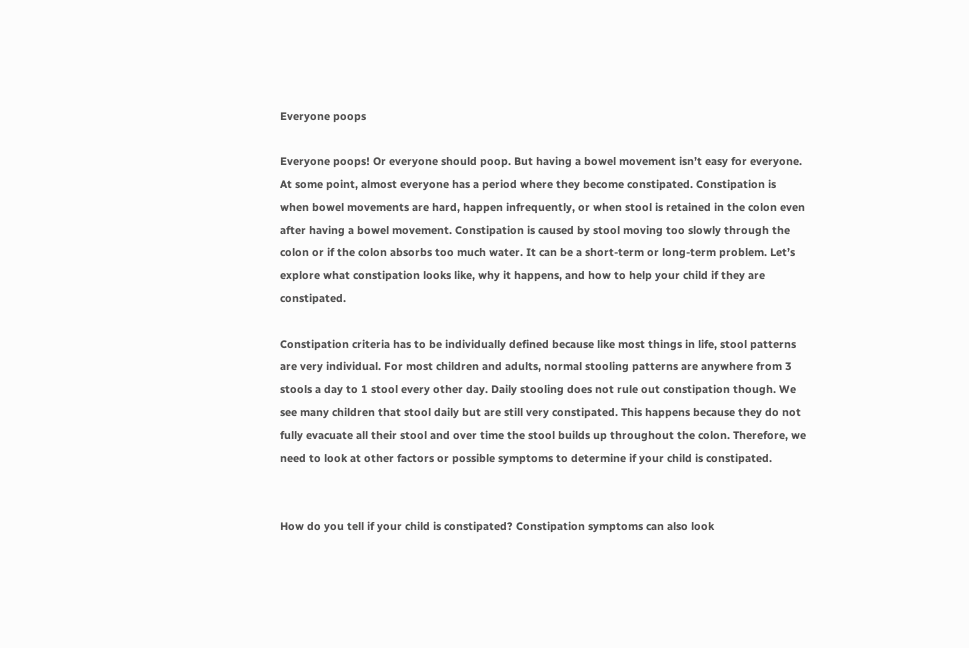Everyone poops

Everyone poops! Or everyone should poop. But having a bowel movement isn’t easy for everyone. At some point, almost everyone has a period where they become constipated. Constipation is when bowel movements are hard, happen infrequently, or when stool is retained in the colon even after having a bowel movement. Constipation is caused by stool moving too slowly through the colon or if the colon absorbs too much water. It can be a short-term or long-term problem. Let’s explore what constipation looks like, why it happens, and how to help your child if they are constipated.

Constipation criteria has to be individually defined because like most things in life, stool patterns are very individual. For most children and adults, normal stooling patterns are anywhere from 3 stools a day to 1 stool every other day. Daily stooling does not rule out constipation though. We see many children that stool daily but are still very constipated. This happens because they do not fully evacuate all their stool and over time the stool builds up throughout the colon. Therefore, we need to look at other factors or possible symptoms to determine if your child is constipated.


How do you tell if your child is constipated? Constipation symptoms can also look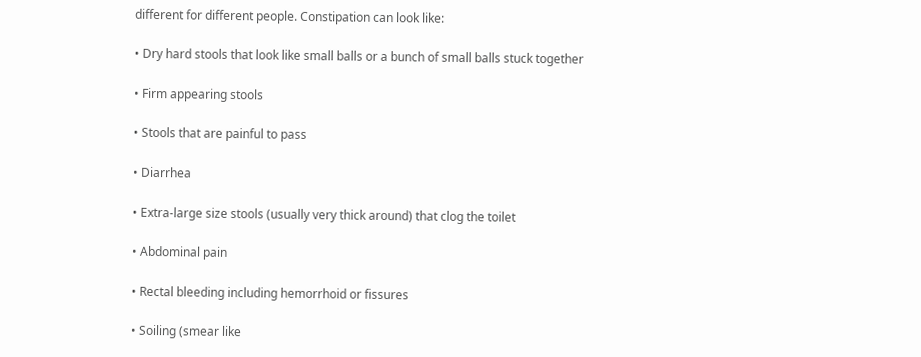different for different people. Constipation can look like:

• Dry hard stools that look like small balls or a bunch of small balls stuck together

• Firm appearing stools

• Stools that are painful to pass

• Diarrhea

• Extra-large size stools (usually very thick around) that clog the toilet

• Abdominal pain

• Rectal bleeding including hemorrhoid or fissures

• Soiling (smear like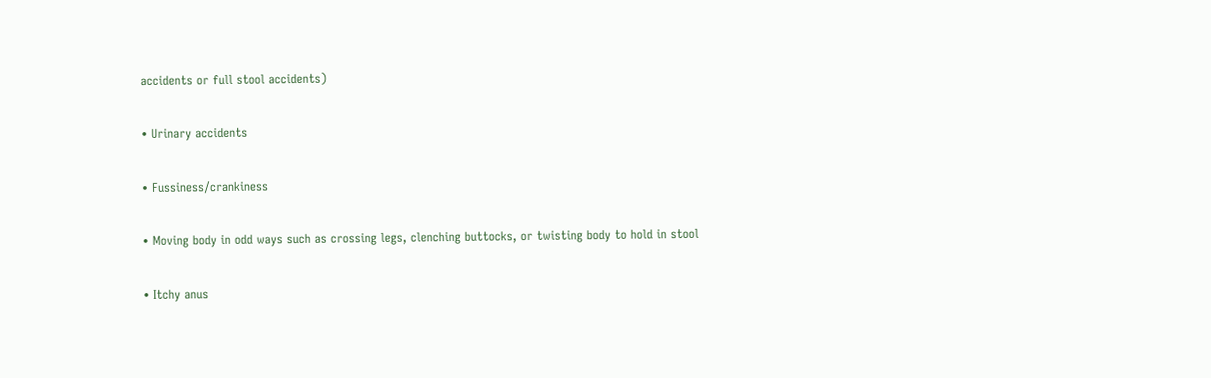accidents or full stool accidents)

• Urinary accidents

• Fussiness/crankiness

• Moving body in odd ways such as crossing legs, clenching buttocks, or twisting body to hold in stool

• Itchy anus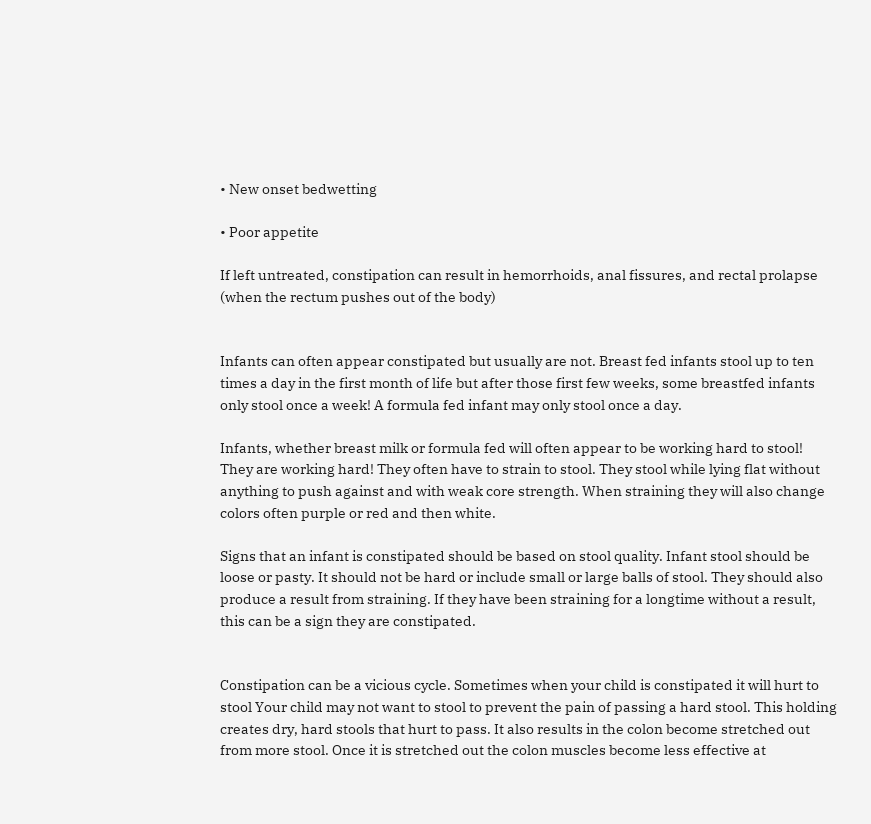• New onset bedwetting

• Poor appetite

If left untreated, constipation can result in hemorrhoids, anal fissures, and rectal prolapse (when the rectum pushes out of the body)


Infants can often appear constipated but usually are not. Breast fed infants stool up to ten times a day in the first month of life but after those first few weeks, some breastfed infants only stool once a week! A formula fed infant may only stool once a day.

Infants, whether breast milk or formula fed will often appear to be working hard to stool! They are working hard! They often have to strain to stool. They stool while lying flat without anything to push against and with weak core strength. When straining they will also change colors often purple or red and then white.

Signs that an infant is constipated should be based on stool quality. Infant stool should be loose or pasty. It should not be hard or include small or large balls of stool. They should also produce a result from straining. If they have been straining for a longtime without a result, this can be a sign they are constipated.


Constipation can be a vicious cycle. Sometimes when your child is constipated it will hurt to stool Your child may not want to stool to prevent the pain of passing a hard stool. This holding creates dry, hard stools that hurt to pass. It also results in the colon become stretched out from more stool. Once it is stretched out the colon muscles become less effective at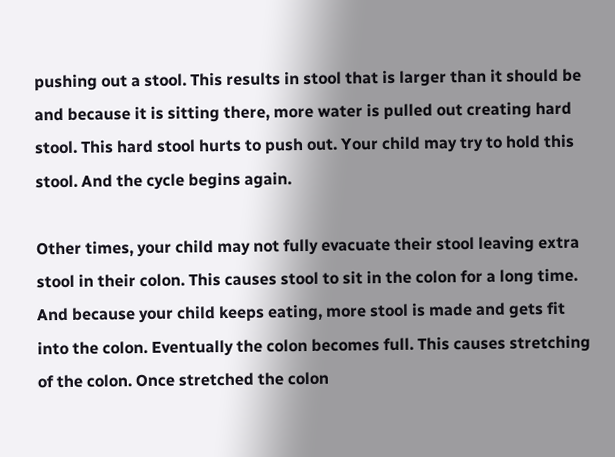pushing out a stool. This results in stool that is larger than it should be and because it is sitting there, more water is pulled out creating hard stool. This hard stool hurts to push out. Your child may try to hold this stool. And the cycle begins again.

Other times, your child may not fully evacuate their stool leaving extra stool in their colon. This causes stool to sit in the colon for a long time. And because your child keeps eating, more stool is made and gets fit into the colon. Eventually the colon becomes full. This causes stretching of the colon. Once stretched the colon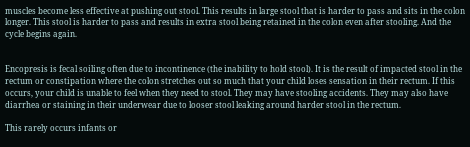muscles become less effective at pushing out stool. This results in large stool that is harder to pass and sits in the colon longer. This stool is harder to pass and results in extra stool being retained in the colon even after stooling. And the cycle begins again.


Encopresis is fecal soiling often due to incontinence (the inability to hold stool). It is the result of impacted stool in the rectum or constipation where the colon stretches out so much that your child loses sensation in their rectum. If this occurs, your child is unable to feel when they need to stool. They may have stooling accidents. They may also have diarrhea or staining in their underwear due to looser stool leaking around harder stool in the rectum.

This rarely occurs infants or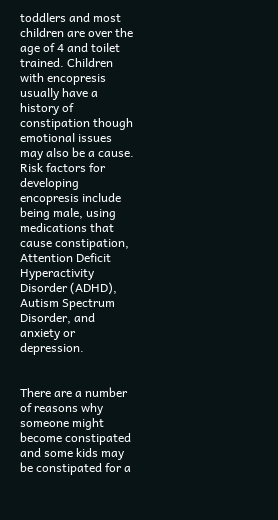toddlers and most children are over the age of 4 and toilet trained. Children with encopresis usually have a history of constipation though emotional issues may also be a cause. Risk factors for developing encopresis include being male, using medications that cause constipation, Attention Deficit Hyperactivity Disorder (ADHD), Autism Spectrum Disorder, and anxiety or depression.


There are a number of reasons why someone might become constipated and some kids may be constipated for a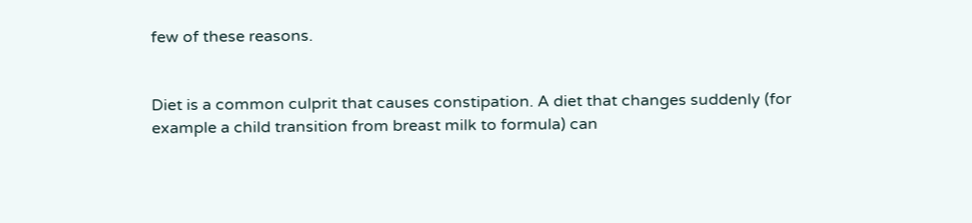few of these reasons.


Diet is a common culprit that causes constipation. A diet that changes suddenly (for example a child transition from breast milk to formula) can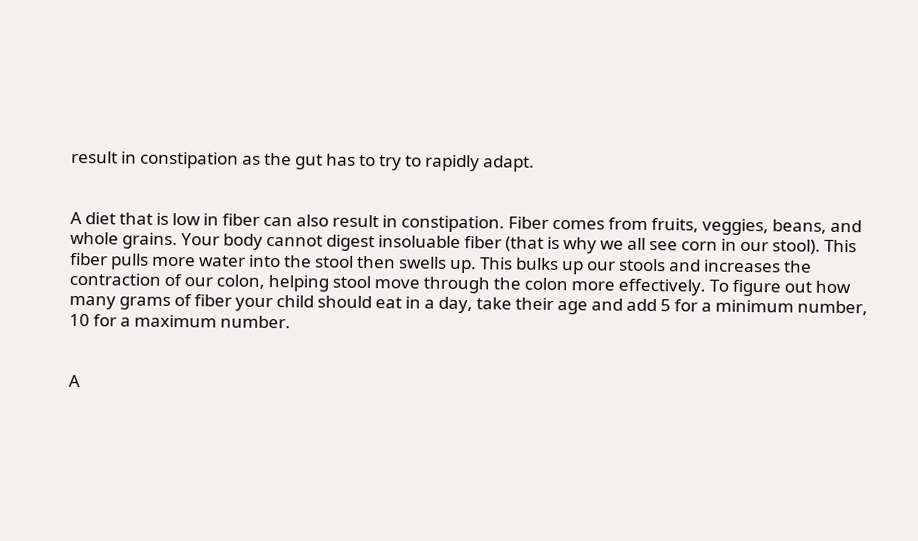result in constipation as the gut has to try to rapidly adapt.


A diet that is low in fiber can also result in constipation. Fiber comes from fruits, veggies, beans, and whole grains. Your body cannot digest insoluable fiber (that is why we all see corn in our stool). This fiber pulls more water into the stool then swells up. This bulks up our stools and increases the contraction of our colon, helping stool move through the colon more effectively. To figure out how many grams of fiber your child should eat in a day, take their age and add 5 for a minimum number, 10 for a maximum number.


A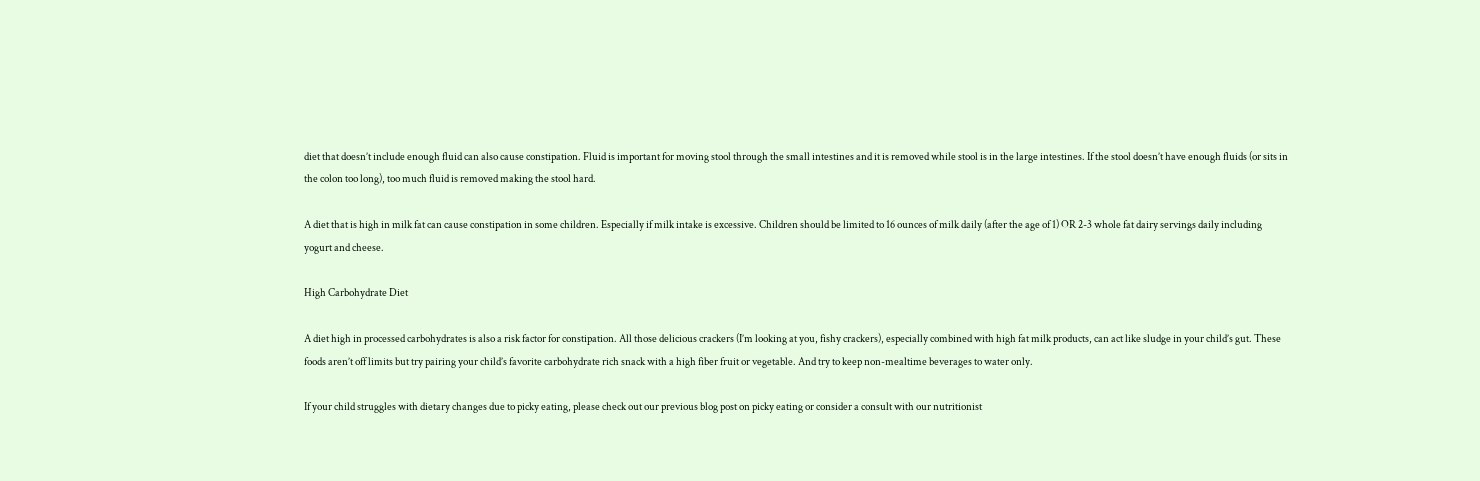diet that doesn’t include enough fluid can also cause constipation. Fluid is important for moving stool through the small intestines and it is removed while stool is in the large intestines. If the stool doesn’t have enough fluids (or sits in the colon too long), too much fluid is removed making the stool hard.

A diet that is high in milk fat can cause constipation in some children. Especially if milk intake is excessive. Children should be limited to 16 ounces of milk daily (after the age of 1) OR 2-3 whole fat dairy servings daily including yogurt and cheese.

High Carbohydrate Diet

A diet high in processed carbohydrates is also a risk factor for constipation. All those delicious crackers (I’m looking at you, fishy crackers), especially combined with high fat milk products, can act like sludge in your child’s gut. These foods aren’t off limits but try pairing your child’s favorite carbohydrate rich snack with a high fiber fruit or vegetable. And try to keep non-mealtime beverages to water only.

If your child struggles with dietary changes due to picky eating, please check out our previous blog post on picky eating or consider a consult with our nutritionist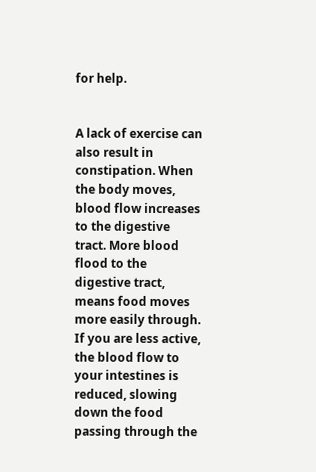for help.


A lack of exercise can also result in constipation. When the body moves, blood flow increases to the digestive tract. More blood flood to the digestive tract, means food moves more easily through. If you are less active, the blood flow to your intestines is reduced, slowing down the food passing through the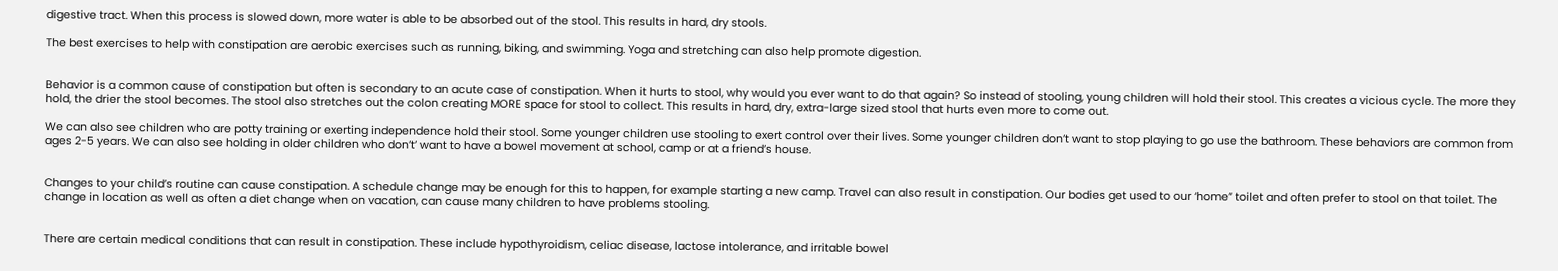digestive tract. When this process is slowed down, more water is able to be absorbed out of the stool. This results in hard, dry stools.

The best exercises to help with constipation are aerobic exercises such as running, biking, and swimming. Yoga and stretching can also help promote digestion.


Behavior is a common cause of constipation but often is secondary to an acute case of constipation. When it hurts to stool, why would you ever want to do that again? So instead of stooling, young children will hold their stool. This creates a vicious cycle. The more they hold, the drier the stool becomes. The stool also stretches out the colon creating MORE space for stool to collect. This results in hard, dry, extra-large sized stool that hurts even more to come out.

We can also see children who are potty training or exerting independence hold their stool. Some younger children use stooling to exert control over their lives. Some younger children don’t want to stop playing to go use the bathroom. These behaviors are common from ages 2-5 years. We can also see holding in older children who don’t’ want to have a bowel movement at school, camp or at a friend’s house.


Changes to your child’s routine can cause constipation. A schedule change may be enough for this to happen, for example starting a new camp. Travel can also result in constipation. Our bodies get used to our ‘home” toilet and often prefer to stool on that toilet. The change in location as well as often a diet change when on vacation, can cause many children to have problems stooling.


There are certain medical conditions that can result in constipation. These include hypothyroidism, celiac disease, lactose intolerance, and irritable bowel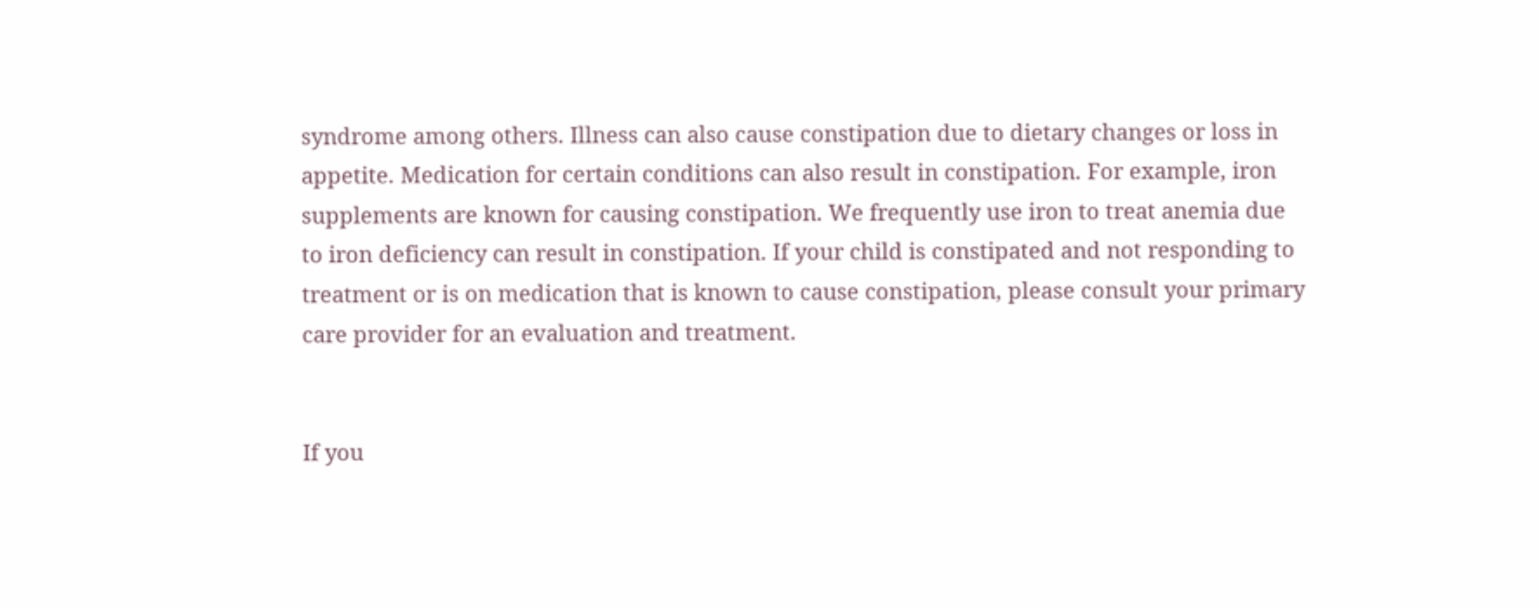syndrome among others. Illness can also cause constipation due to dietary changes or loss in appetite. Medication for certain conditions can also result in constipation. For example, iron supplements are known for causing constipation. We frequently use iron to treat anemia due to iron deficiency can result in constipation. If your child is constipated and not responding to treatment or is on medication that is known to cause constipation, please consult your primary care provider for an evaluation and treatment.


If you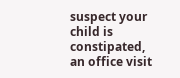suspect your child is constipated, an office visit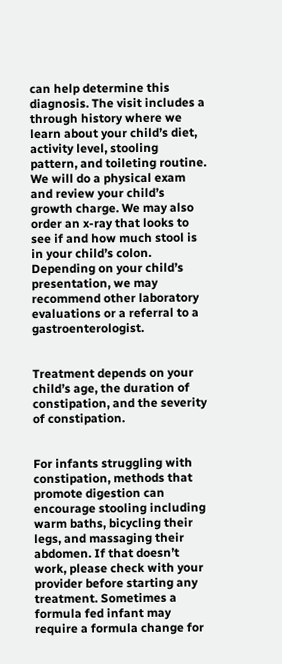can help determine this diagnosis. The visit includes a through history where we learn about your child’s diet, activity level, stooling pattern, and toileting routine. We will do a physical exam and review your child’s growth charge. We may also order an x-ray that looks to see if and how much stool is in your child’s colon. Depending on your child’s presentation, we may recommend other laboratory evaluations or a referral to a gastroenterologist.


Treatment depends on your child’s age, the duration of constipation, and the severity of constipation.


For infants struggling with constipation, methods that promote digestion can encourage stooling including warm baths, bicycling their legs, and massaging their abdomen. If that doesn’t work, please check with your provider before starting any treatment. Sometimes a formula fed infant may require a formula change for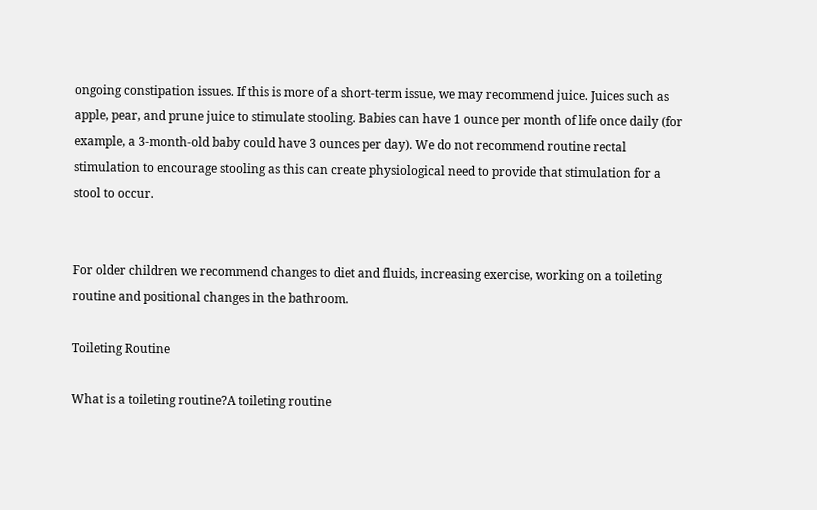ongoing constipation issues. If this is more of a short-term issue, we may recommend juice. Juices such as apple, pear, and prune juice to stimulate stooling. Babies can have 1 ounce per month of life once daily (for example, a 3-month-old baby could have 3 ounces per day). We do not recommend routine rectal stimulation to encourage stooling as this can create physiological need to provide that stimulation for a stool to occur.


For older children we recommend changes to diet and fluids, increasing exercise, working on a toileting routine and positional changes in the bathroom.

Toileting Routine

What is a toileting routine?A toileting routine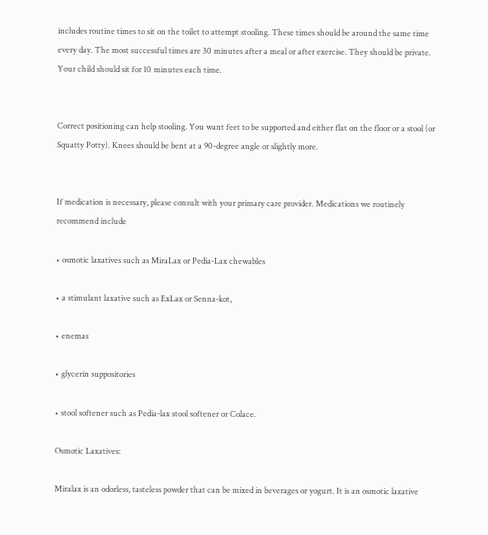includes routine times to sit on the toilet to attempt stooling. These times should be around the same time every day. The most successful times are 30 minutes after a meal or after exercise. They should be private. Your child should sit for 10 minutes each time.


Correct positioning can help stooling. You want feet to be supported and either flat on the floor or a stool (or Squatty Potty). Knees should be bent at a 90-degree angle or slightly more.


If medication is necessary, please consult with your primary care provider. Medications we routinely recommend include

• osmotic laxatives such as MiraLax or Pedia-Lax chewables

• a stimulant laxative such as ExLax or Senna-kot,

• enemas

• glycerin suppositories

• stool softener such as Pedia-lax stool softener or Colace.

Osmotic Laxatives:

Miralax is an odorless, tasteless powder that can be mixed in beverages or yogurt. It is an osmotic laxative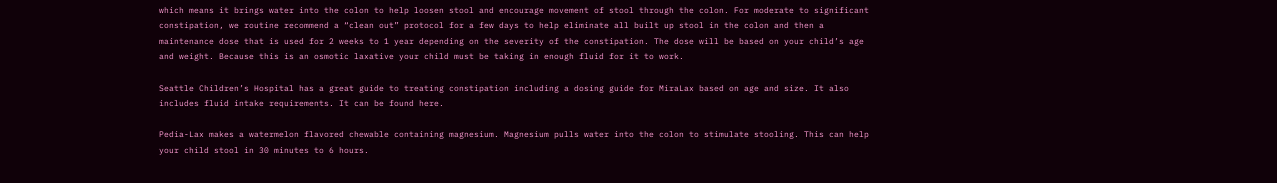which means it brings water into the colon to help loosen stool and encourage movement of stool through the colon. For moderate to significant constipation, we routine recommend a “clean out” protocol for a few days to help eliminate all built up stool in the colon and then a maintenance dose that is used for 2 weeks to 1 year depending on the severity of the constipation. The dose will be based on your child’s age and weight. Because this is an osmotic laxative your child must be taking in enough fluid for it to work.

Seattle Children’s Hospital has a great guide to treating constipation including a dosing guide for MiraLax based on age and size. It also includes fluid intake requirements. It can be found here.

Pedia-Lax makes a watermelon flavored chewable containing magnesium. Magnesium pulls water into the colon to stimulate stooling. This can help your child stool in 30 minutes to 6 hours.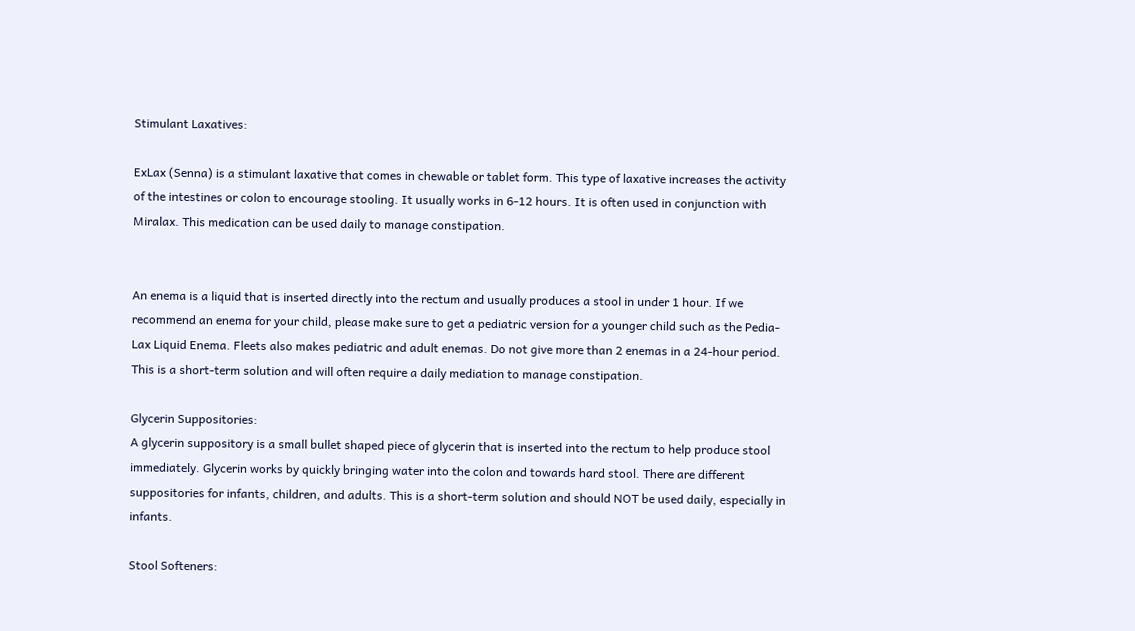Stimulant Laxatives:

ExLax (Senna) is a stimulant laxative that comes in chewable or tablet form. This type of laxative increases the activity of the intestines or colon to encourage stooling. It usually works in 6-12 hours. It is often used in conjunction with Miralax. This medication can be used daily to manage constipation.


An enema is a liquid that is inserted directly into the rectum and usually produces a stool in under 1 hour. If we recommend an enema for your child, please make sure to get a pediatric version for a younger child such as the Pedia-Lax Liquid Enema. Fleets also makes pediatric and adult enemas. Do not give more than 2 enemas in a 24-hour period. This is a short-term solution and will often require a daily mediation to manage constipation.

Glycerin Suppositories:
A glycerin suppository is a small bullet shaped piece of glycerin that is inserted into the rectum to help produce stool immediately. Glycerin works by quickly bringing water into the colon and towards hard stool. There are different suppositories for infants, children, and adults. This is a short-term solution and should NOT be used daily, especially in infants.

Stool Softeners: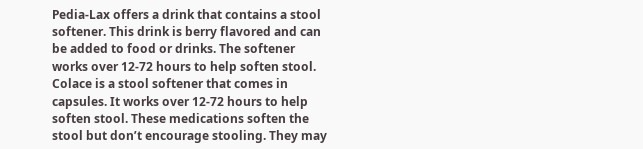Pedia-Lax offers a drink that contains a stool softener. This drink is berry flavored and can be added to food or drinks. The softener works over 12-72 hours to help soften stool. Colace is a stool softener that comes in capsules. It works over 12-72 hours to help soften stool. These medications soften the stool but don’t encourage stooling. They may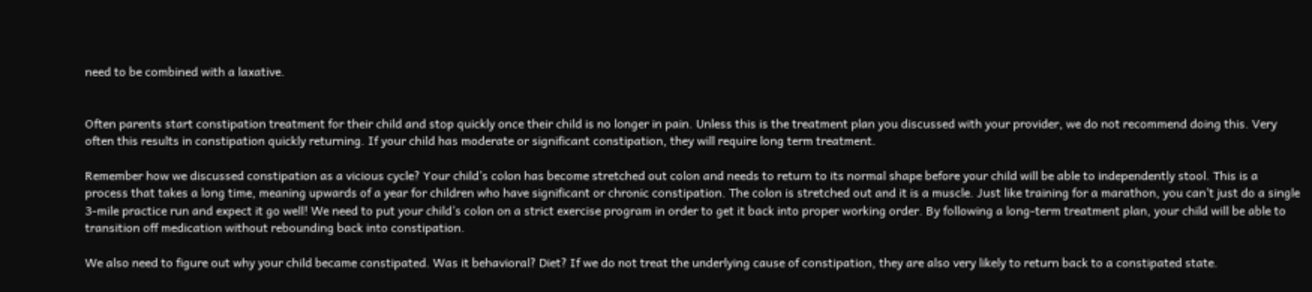need to be combined with a laxative.


Often parents start constipation treatment for their child and stop quickly once their child is no longer in pain. Unless this is the treatment plan you discussed with your provider, we do not recommend doing this. Very often this results in constipation quickly returning. If your child has moderate or significant constipation, they will require long term treatment.

Remember how we discussed constipation as a vicious cycle? Your child’s colon has become stretched out colon and needs to return to its normal shape before your child will be able to independently stool. This is a process that takes a long time, meaning upwards of a year for children who have significant or chronic constipation. The colon is stretched out and it is a muscle. Just like training for a marathon, you can’t just do a single 3-mile practice run and expect it go well! We need to put your child’s colon on a strict exercise program in order to get it back into proper working order. By following a long-term treatment plan, your child will be able to transition off medication without rebounding back into constipation.

We also need to figure out why your child became constipated. Was it behavioral? Diet? If we do not treat the underlying cause of constipation, they are also very likely to return back to a constipated state.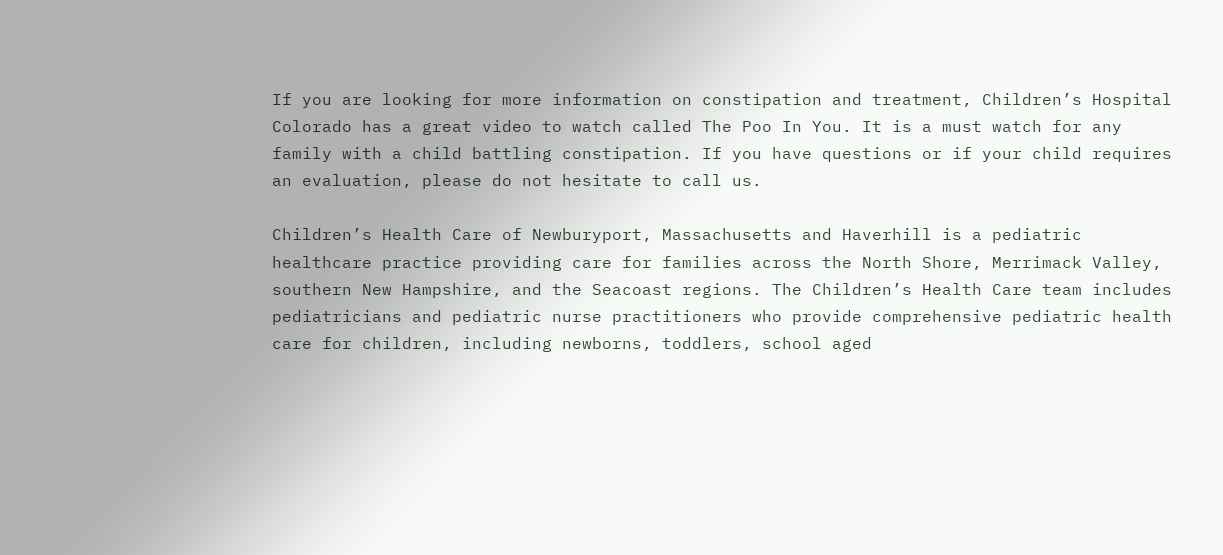If you are looking for more information on constipation and treatment, Children’s Hospital Colorado has a great video to watch called The Poo In You. It is a must watch for any family with a child battling constipation. If you have questions or if your child requires an evaluation, please do not hesitate to call us.

Children’s Health Care of Newburyport, Massachusetts and Haverhill is a pediatric healthcare practice providing care for families across the North Shore, Merrimack Valley, southern New Hampshire, and the Seacoast regions. The Children’s Health Care team includes pediatricians and pediatric nurse practitioners who provide comprehensive pediatric health care for children, including newborns, toddlers, school aged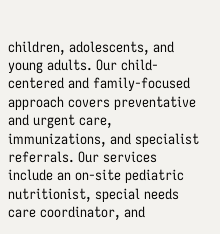children, adolescents, and young adults. Our child-centered and family-focused approach covers preventative and urgent care, immunizations, and specialist referrals. Our services include an on-site pediatric nutritionist, special needs care coordinator, and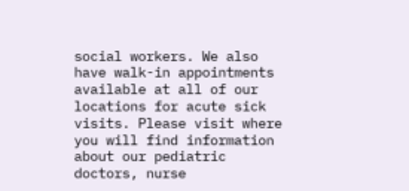social workers. We also have walk-in appointments available at all of our locations for acute sick visits. Please visit where you will find information about our pediatric doctors, nurse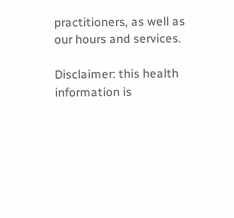practitioners, as well as our hours and services.

Disclaimer: this health information is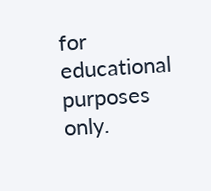for educational purposes only.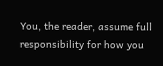You, the reader, assume full responsibility for how you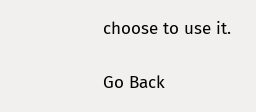choose to use it.

Go Back